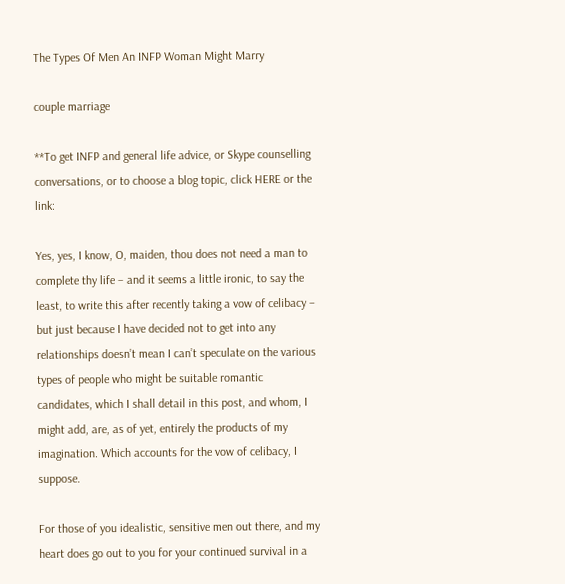The Types Of Men An INFP Woman Might Marry

couple marriage

**To get INFP and general life advice, or Skype counselling conversations, or to choose a blog topic, click HERE or the link:

Yes, yes, I know, O, maiden, thou does not need a man to complete thy life – and it seems a little ironic, to say the least, to write this after recently taking a vow of celibacy – but just because I have decided not to get into any relationships doesn’t mean I can’t speculate on the various types of people who might be suitable romantic candidates, which I shall detail in this post, and whom, I might add, are, as of yet, entirely the products of my imagination. Which accounts for the vow of celibacy, I suppose.

For those of you idealistic, sensitive men out there, and my heart does go out to you for your continued survival in a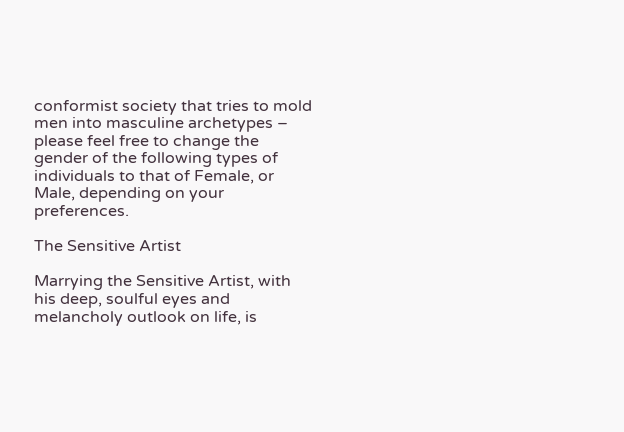conformist society that tries to mold men into masculine archetypes – please feel free to change the gender of the following types of individuals to that of Female, or Male, depending on your preferences.

The Sensitive Artist

Marrying the Sensitive Artist, with his deep, soulful eyes and melancholy outlook on life, is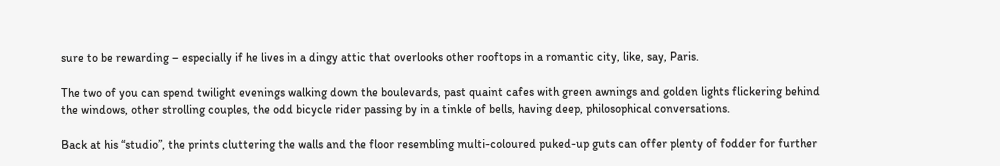sure to be rewarding – especially if he lives in a dingy attic that overlooks other rooftops in a romantic city, like, say, Paris.

The two of you can spend twilight evenings walking down the boulevards, past quaint cafes with green awnings and golden lights flickering behind the windows, other strolling couples, the odd bicycle rider passing by in a tinkle of bells, having deep, philosophical conversations.

Back at his “studio”, the prints cluttering the walls and the floor resembling multi-coloured puked-up guts can offer plenty of fodder for further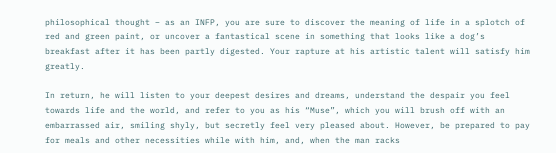philosophical thought – as an INFP, you are sure to discover the meaning of life in a splotch of red and green paint, or uncover a fantastical scene in something that looks like a dog’s breakfast after it has been partly digested. Your rapture at his artistic talent will satisfy him greatly.

In return, he will listen to your deepest desires and dreams, understand the despair you feel towards life and the world, and refer to you as his “Muse”, which you will brush off with an embarrassed air, smiling shyly, but secretly feel very pleased about. However, be prepared to pay for meals and other necessities while with him, and, when the man racks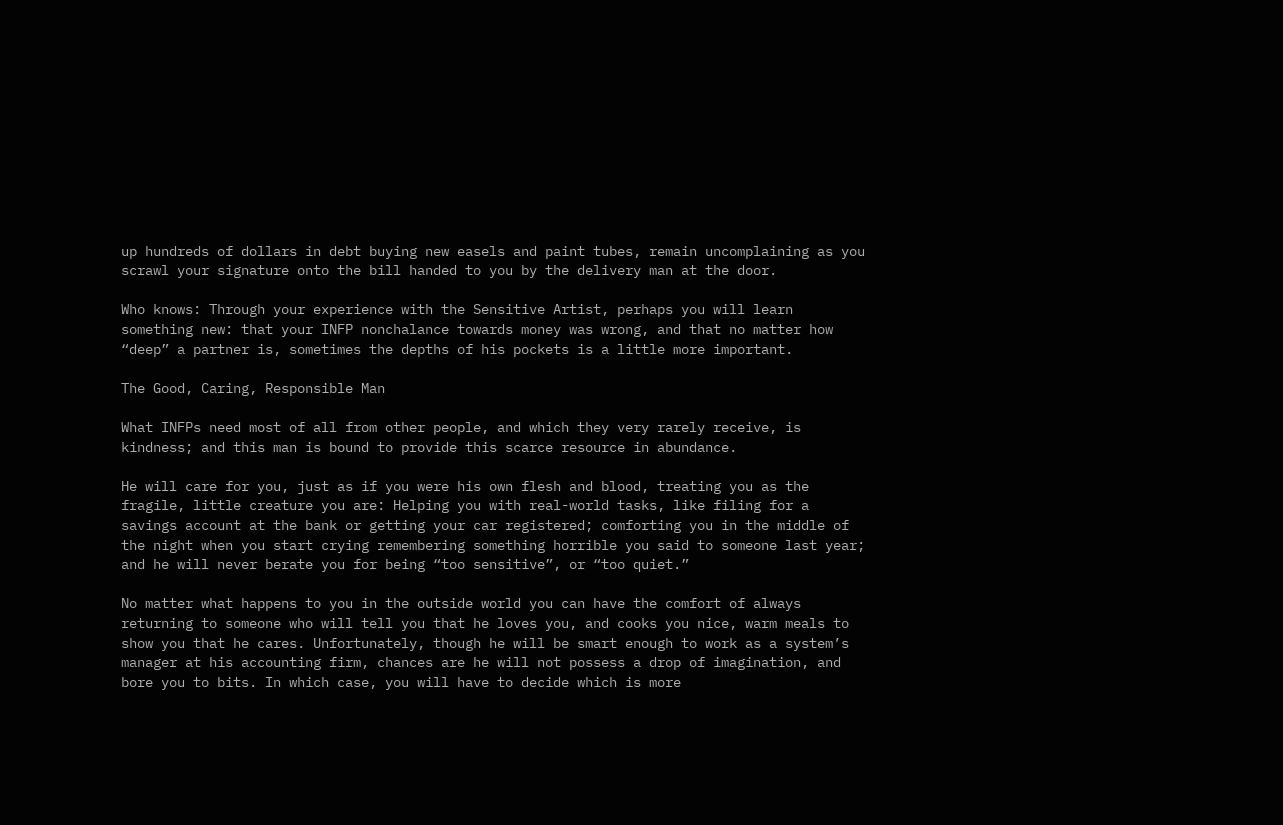up hundreds of dollars in debt buying new easels and paint tubes, remain uncomplaining as you scrawl your signature onto the bill handed to you by the delivery man at the door.

Who knows: Through your experience with the Sensitive Artist, perhaps you will learn something new: that your INFP nonchalance towards money was wrong, and that no matter how “deep” a partner is, sometimes the depths of his pockets is a little more important.

The Good, Caring, Responsible Man

What INFPs need most of all from other people, and which they very rarely receive, is kindness; and this man is bound to provide this scarce resource in abundance.

He will care for you, just as if you were his own flesh and blood, treating you as the fragile, little creature you are: Helping you with real-world tasks, like filing for a savings account at the bank or getting your car registered; comforting you in the middle of the night when you start crying remembering something horrible you said to someone last year; and he will never berate you for being “too sensitive”, or “too quiet.”

No matter what happens to you in the outside world you can have the comfort of always returning to someone who will tell you that he loves you, and cooks you nice, warm meals to show you that he cares. Unfortunately, though he will be smart enough to work as a system’s manager at his accounting firm, chances are he will not possess a drop of imagination, and bore you to bits. In which case, you will have to decide which is more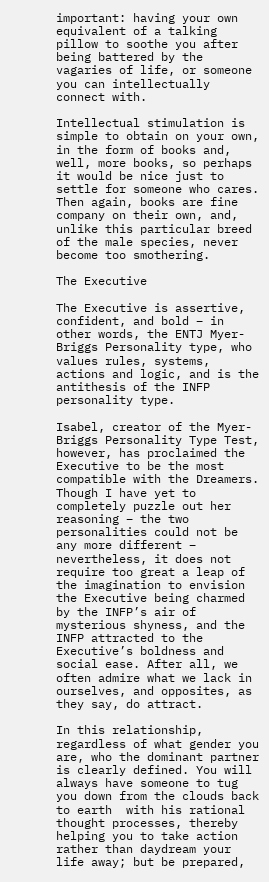important: having your own equivalent of a talking pillow to soothe you after being battered by the vagaries of life, or someone you can intellectually connect with.

Intellectual stimulation is simple to obtain on your own, in the form of books and, well, more books, so perhaps it would be nice just to settle for someone who cares. Then again, books are fine company on their own, and, unlike this particular breed of the male species, never become too smothering.

The Executive

The Executive is assertive, confident, and bold – in other words, the ENTJ Myer-Briggs Personality type, who values rules, systems, actions and logic, and is the antithesis of the INFP personality type.

Isabel, creator of the Myer-Briggs Personality Type Test, however, has proclaimed the Executive to be the most compatible with the Dreamers. Though I have yet to completely puzzle out her reasoning – the two personalities could not be any more different – nevertheless, it does not require too great a leap of the imagination to envision the Executive being charmed by the INFP’s air of mysterious shyness, and the INFP attracted to the Executive’s boldness and social ease. After all, we often admire what we lack in ourselves, and opposites, as they say, do attract.

In this relationship, regardless of what gender you are, who the dominant partner is clearly defined. You will always have someone to tug you down from the clouds back to earth  with his rational thought processes, thereby helping you to take action rather than daydream your life away; but be prepared,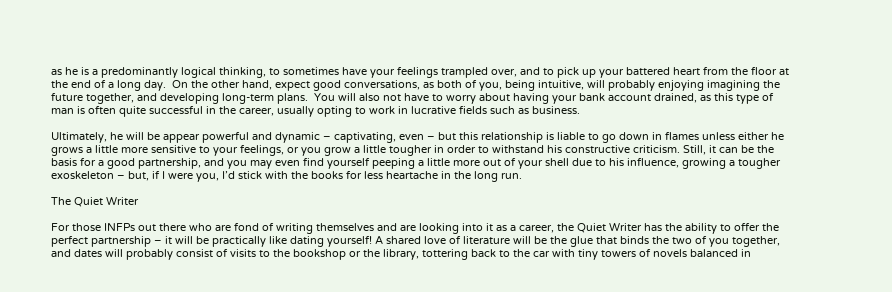as he is a predominantly logical thinking, to sometimes have your feelings trampled over, and to pick up your battered heart from the floor at the end of a long day.  On the other hand, expect good conversations, as both of you, being intuitive, will probably enjoying imagining the future together, and developing long-term plans.  You will also not have to worry about having your bank account drained, as this type of man is often quite successful in the career, usually opting to work in lucrative fields such as business.

Ultimately, he will be appear powerful and dynamic – captivating, even – but this relationship is liable to go down in flames unless either he grows a little more sensitive to your feelings, or you grow a little tougher in order to withstand his constructive criticism. Still, it can be the basis for a good partnership, and you may even find yourself peeping a little more out of your shell due to his influence, growing a tougher exoskeleton – but, if I were you, I’d stick with the books for less heartache in the long run.

The Quiet Writer

For those INFPs out there who are fond of writing themselves and are looking into it as a career, the Quiet Writer has the ability to offer the perfect partnership – it will be practically like dating yourself! A shared love of literature will be the glue that binds the two of you together, and dates will probably consist of visits to the bookshop or the library, tottering back to the car with tiny towers of novels balanced in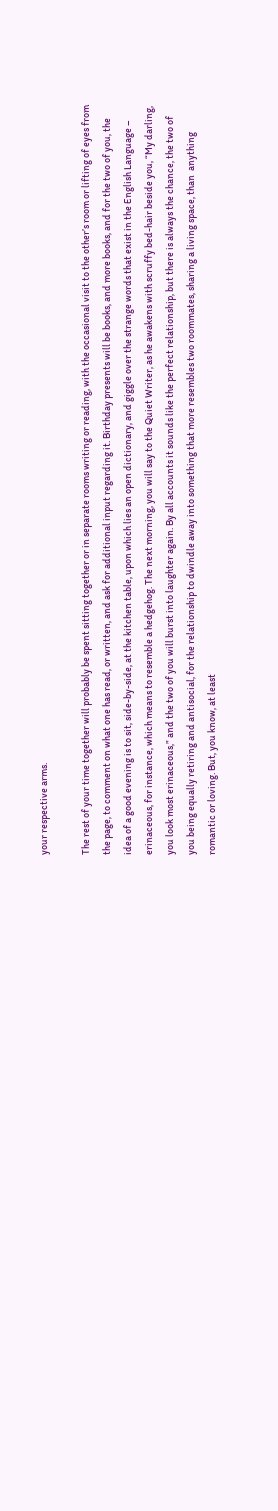your respective arms.

The rest of your time together will probably be spent sitting together or in separate rooms writing or reading, with the occasional visit to the other’s room or lifting of eyes from the page, to comment on what one has read, or written, and ask for additional input regarding it. Birthday presents will be books, and more books, and for the two of you, the idea of a good evening is to sit, side-by-side, at the kitchen table, upon which lies an open dictionary, and giggle over the strange words that exist in the English Language – erinaceous, for instance, which means to resemble a hedgehog. The next morning, you will say to the Quiet Writer, as he awakens with scruffy bed-hair beside you, “My darling, you look most erinaceous,” and the two of you will burst into laughter again. By all accounts it sounds like the perfect relationship, but there is always the chance, the two of you being equally retiring and antisocial, for the relationship to dwindle away into something that more resembles two roommates, sharing a living space, than  anything romantic or loving. But, you know, at least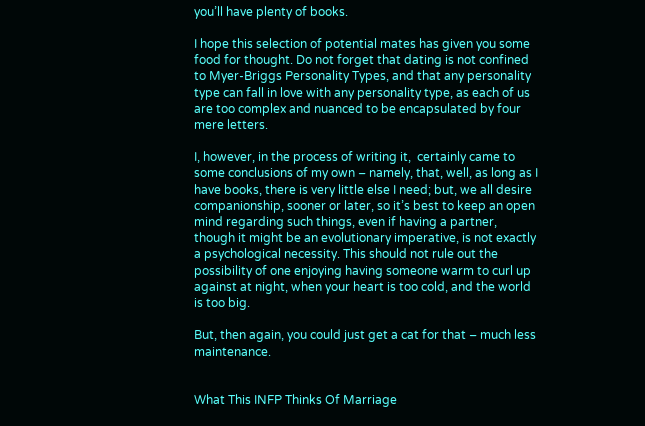you’ll have plenty of books.

I hope this selection of potential mates has given you some food for thought. Do not forget that dating is not confined to Myer-Briggs Personality Types, and that any personality type can fall in love with any personality type, as each of us are too complex and nuanced to be encapsulated by four mere letters.

I, however, in the process of writing it,  certainly came to some conclusions of my own – namely, that, well, as long as I have books, there is very little else I need; but, we all desire companionship, sooner or later, so it’s best to keep an open mind regarding such things, even if having a partner, though it might be an evolutionary imperative, is not exactly a psychological necessity. This should not rule out the possibility of one enjoying having someone warm to curl up against at night, when your heart is too cold, and the world is too big.

But, then again, you could just get a cat for that – much less maintenance.


What This INFP Thinks Of Marriage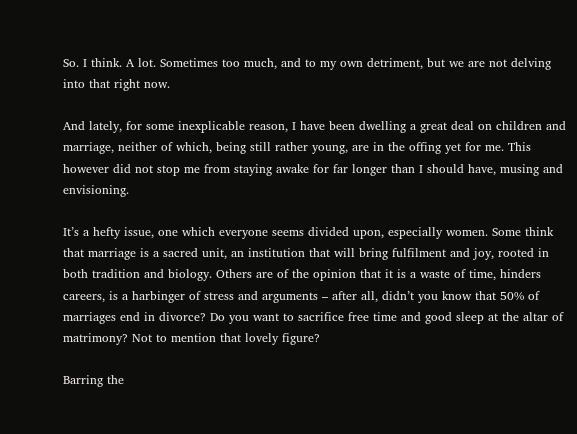So. I think. A lot. Sometimes too much, and to my own detriment, but we are not delving into that right now.

And lately, for some inexplicable reason, I have been dwelling a great deal on children and marriage, neither of which, being still rather young, are in the offing yet for me. This however did not stop me from staying awake for far longer than I should have, musing and envisioning.

It’s a hefty issue, one which everyone seems divided upon, especially women. Some think that marriage is a sacred unit, an institution that will bring fulfilment and joy, rooted in both tradition and biology. Others are of the opinion that it is a waste of time, hinders careers, is a harbinger of stress and arguments – after all, didn’t you know that 50% of marriages end in divorce? Do you want to sacrifice free time and good sleep at the altar of matrimony? Not to mention that lovely figure?

Barring the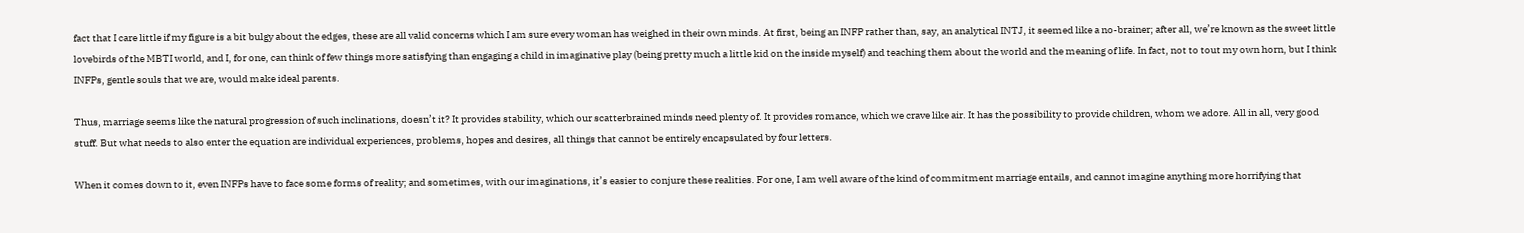fact that I care little if my figure is a bit bulgy about the edges, these are all valid concerns which I am sure every woman has weighed in their own minds. At first, being an INFP rather than, say, an analytical INTJ, it seemed like a no-brainer; after all, we’re known as the sweet little lovebirds of the MBTI world, and I, for one, can think of few things more satisfying than engaging a child in imaginative play (being pretty much a little kid on the inside myself) and teaching them about the world and the meaning of life. In fact, not to tout my own horn, but I think INFPs, gentle souls that we are, would make ideal parents.

Thus, marriage seems like the natural progression of such inclinations, doesn’t it? It provides stability, which our scatterbrained minds need plenty of. It provides romance, which we crave like air. It has the possibility to provide children, whom we adore. All in all, very good stuff. But what needs to also enter the equation are individual experiences, problems, hopes and desires, all things that cannot be entirely encapsulated by four letters.

When it comes down to it, even INFPs have to face some forms of reality; and sometimes, with our imaginations, it’s easier to conjure these realities. For one, I am well aware of the kind of commitment marriage entails, and cannot imagine anything more horrifying that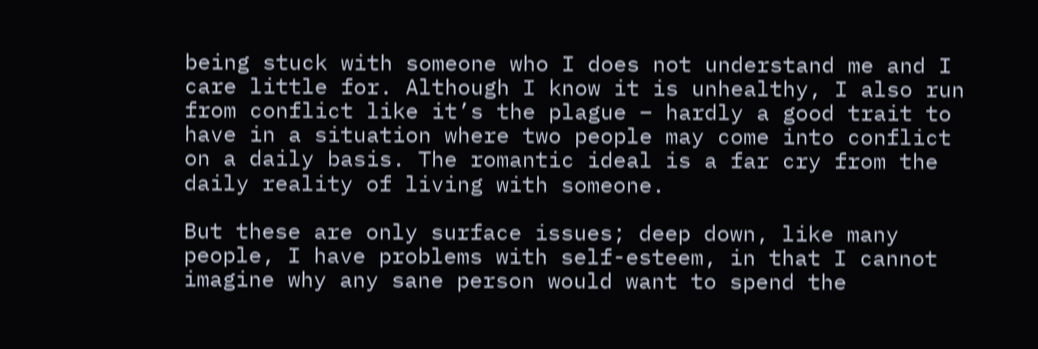being stuck with someone who I does not understand me and I care little for. Although I know it is unhealthy, I also run from conflict like it’s the plague – hardly a good trait to have in a situation where two people may come into conflict on a daily basis. The romantic ideal is a far cry from the daily reality of living with someone.

But these are only surface issues; deep down, like many people, I have problems with self-esteem, in that I cannot imagine why any sane person would want to spend the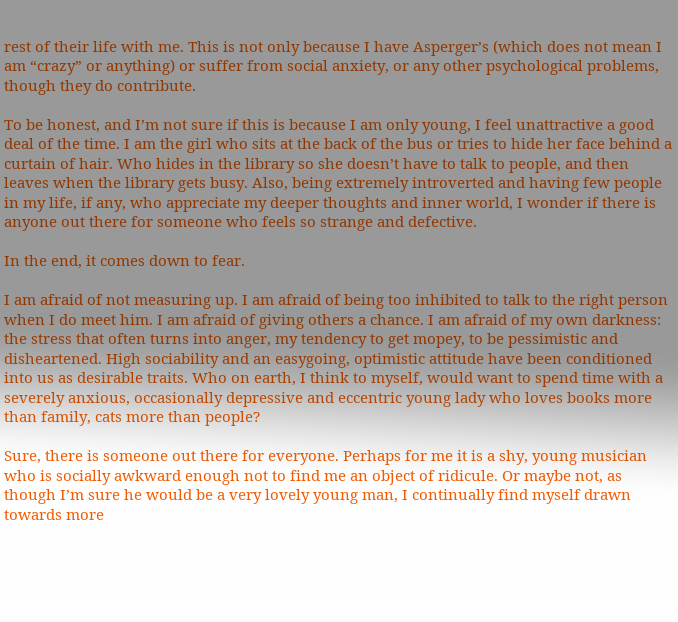rest of their life with me. This is not only because I have Asperger’s (which does not mean I am “crazy” or anything) or suffer from social anxiety, or any other psychological problems, though they do contribute.

To be honest, and I’m not sure if this is because I am only young, I feel unattractive a good deal of the time. I am the girl who sits at the back of the bus or tries to hide her face behind a curtain of hair. Who hides in the library so she doesn’t have to talk to people, and then leaves when the library gets busy. Also, being extremely introverted and having few people in my life, if any, who appreciate my deeper thoughts and inner world, I wonder if there is anyone out there for someone who feels so strange and defective.

In the end, it comes down to fear.

I am afraid of not measuring up. I am afraid of being too inhibited to talk to the right person when I do meet him. I am afraid of giving others a chance. I am afraid of my own darkness: the stress that often turns into anger, my tendency to get mopey, to be pessimistic and disheartened. High sociability and an easygoing, optimistic attitude have been conditioned into us as desirable traits. Who on earth, I think to myself, would want to spend time with a severely anxious, occasionally depressive and eccentric young lady who loves books more than family, cats more than people?

Sure, there is someone out there for everyone. Perhaps for me it is a shy, young musician who is socially awkward enough not to find me an object of ridicule. Or maybe not, as though I’m sure he would be a very lovely young man, I continually find myself drawn towards more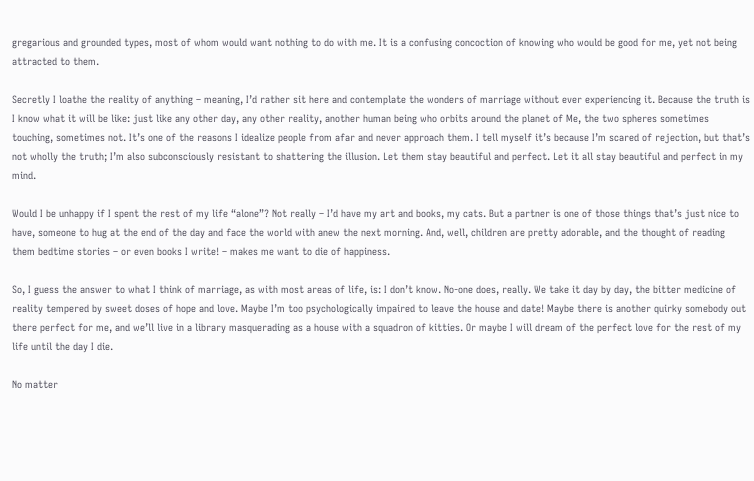gregarious and grounded types, most of whom would want nothing to do with me. It is a confusing concoction of knowing who would be good for me, yet not being attracted to them.

Secretly I loathe the reality of anything – meaning, I’d rather sit here and contemplate the wonders of marriage without ever experiencing it. Because the truth is I know what it will be like: just like any other day, any other reality, another human being who orbits around the planet of Me, the two spheres sometimes touching, sometimes not. It’s one of the reasons I idealize people from afar and never approach them. I tell myself it’s because I’m scared of rejection, but that’s not wholly the truth; I’m also subconsciously resistant to shattering the illusion. Let them stay beautiful and perfect. Let it all stay beautiful and perfect in my mind.

Would I be unhappy if I spent the rest of my life “alone”? Not really – I’d have my art and books, my cats. But a partner is one of those things that’s just nice to have, someone to hug at the end of the day and face the world with anew the next morning. And, well, children are pretty adorable, and the thought of reading them bedtime stories – or even books I write! – makes me want to die of happiness.

So, I guess the answer to what I think of marriage, as with most areas of life, is: I don’t know. No-one does, really. We take it day by day, the bitter medicine of reality tempered by sweet doses of hope and love. Maybe I’m too psychologically impaired to leave the house and date! Maybe there is another quirky somebody out there perfect for me, and we’ll live in a library masquerading as a house with a squadron of kitties. Or maybe I will dream of the perfect love for the rest of my life until the day I die.

No matter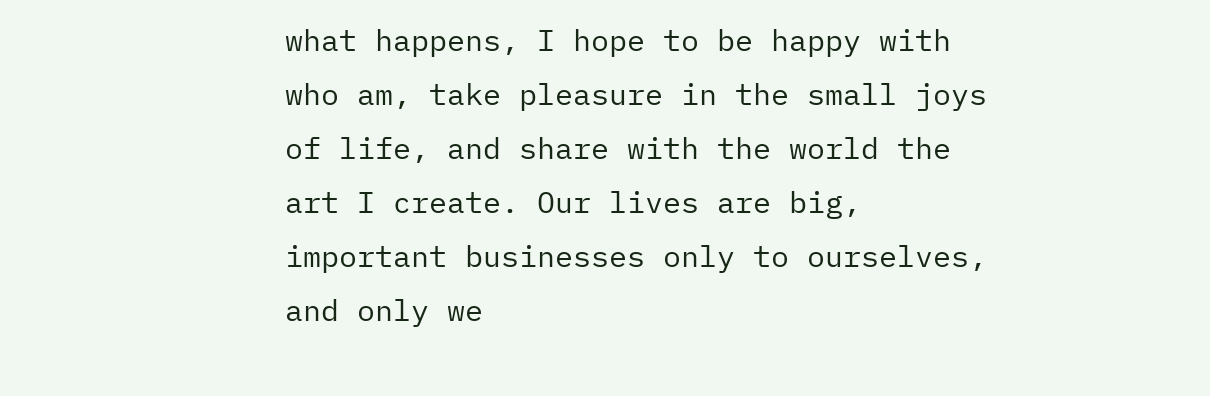what happens, I hope to be happy with who am, take pleasure in the small joys of life, and share with the world the art I create. Our lives are big, important businesses only to ourselves, and only we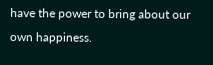have the power to bring about our own happiness.